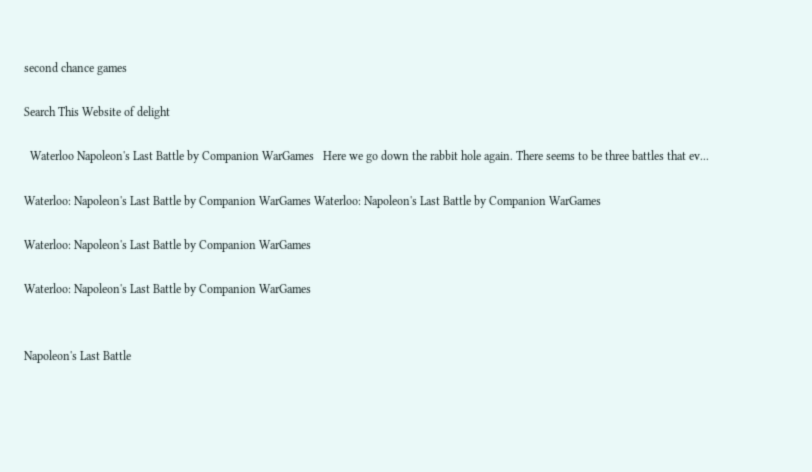second chance games

Search This Website of delight

  Waterloo Napoleon's Last Battle by Companion WarGames   Here we go down the rabbit hole again. There seems to be three battles that ev...

Waterloo: Napoleon's Last Battle by Companion WarGames Waterloo: Napoleon's Last Battle by Companion WarGames

Waterloo: Napoleon's Last Battle by Companion WarGames

Waterloo: Napoleon's Last Battle by Companion WarGames


Napoleon's Last Battle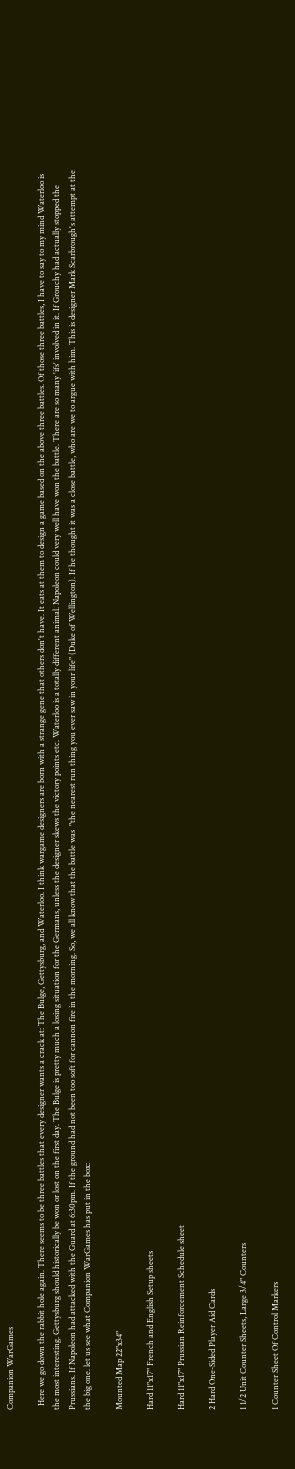Companion WarGames

  Here we go down the rabbit hole again. There seems to be three battles that every designer wants a crack at: The Bulge, Gettysburg, and Waterloo. I think wargame designers are born with a strange gene that others don't have. It eats at them to design a game based on the above three battles. Of those three battles, I have to say to my mind Waterloo is the most interesting. Gettysburg should historically be won or lost on the first day. The Bulge is pretty much a losing situation for the Germans, unless the designer skews the victory points etc. Waterloo is a totally different animal. Napoleon could very well have won the battle. There are so many 'ifs' involved in it. If Grouchy had actually stopped the Prussians. If Napoleon had attacked with the Guard at 6:30pm. If the ground had not been too soft for cannon fire in the morning. So, we all know that the battle was  "the nearest run thing you ever saw in your life" (Duke of Wellington). If he thought it was a close battle, who are we to argue with him. This is designer Mark Scarbrough's attempt at the the big one. let us see what Companion WarGames has put in the box:

Mounted Map 22"x34"

Hard 11"x17" French and English Setup sheets

Hard 11"x17" Prussian Reinforcement Schedule sheet

2 Hard One-Sided Player Aid Cards

1 1/2 Unit Counter Sheets, Large 3/4" Counters

1 Counter Sheet Of Control Markers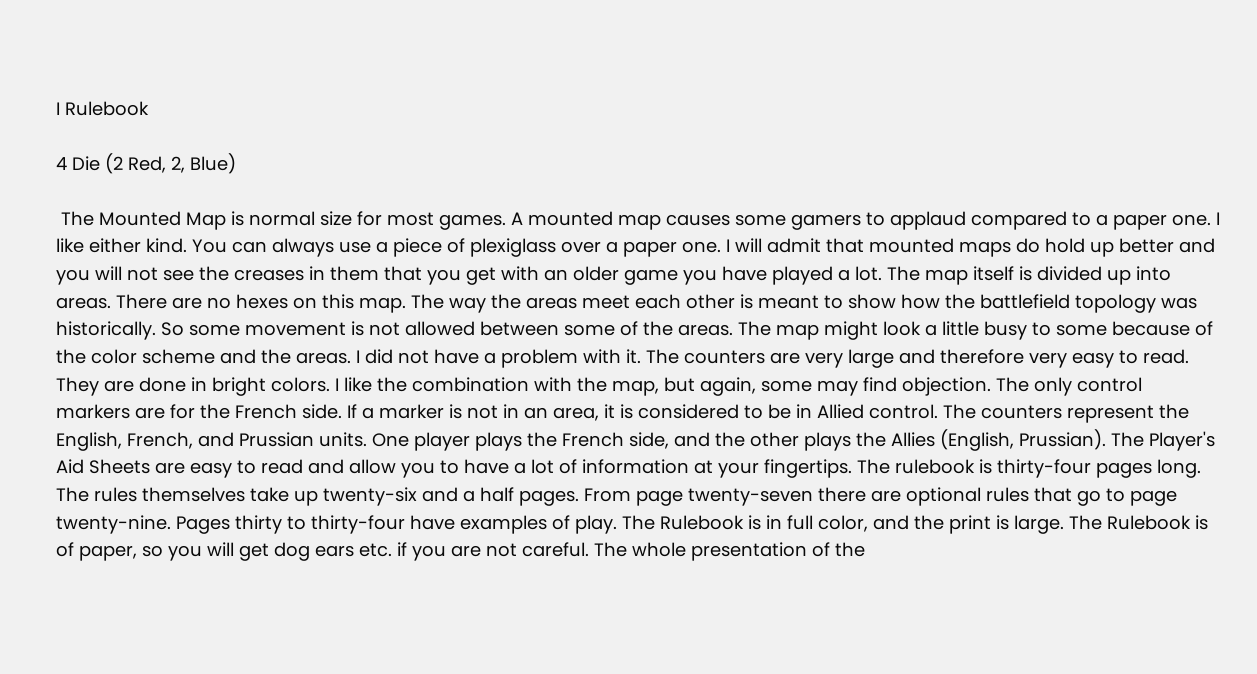I Rulebook

4 Die (2 Red, 2, Blue)

 The Mounted Map is normal size for most games. A mounted map causes some gamers to applaud compared to a paper one. I like either kind. You can always use a piece of plexiglass over a paper one. I will admit that mounted maps do hold up better and you will not see the creases in them that you get with an older game you have played a lot. The map itself is divided up into areas. There are no hexes on this map. The way the areas meet each other is meant to show how the battlefield topology was historically. So some movement is not allowed between some of the areas. The map might look a little busy to some because of the color scheme and the areas. I did not have a problem with it. The counters are very large and therefore very easy to read. They are done in bright colors. I like the combination with the map, but again, some may find objection. The only control markers are for the French side. If a marker is not in an area, it is considered to be in Allied control. The counters represent the English, French, and Prussian units. One player plays the French side, and the other plays the Allies (English, Prussian). The Player's Aid Sheets are easy to read and allow you to have a lot of information at your fingertips. The rulebook is thirty-four pages long. The rules themselves take up twenty-six and a half pages. From page twenty-seven there are optional rules that go to page twenty-nine. Pages thirty to thirty-four have examples of play. The Rulebook is in full color, and the print is large. The Rulebook is of paper, so you will get dog ears etc. if you are not careful. The whole presentation of the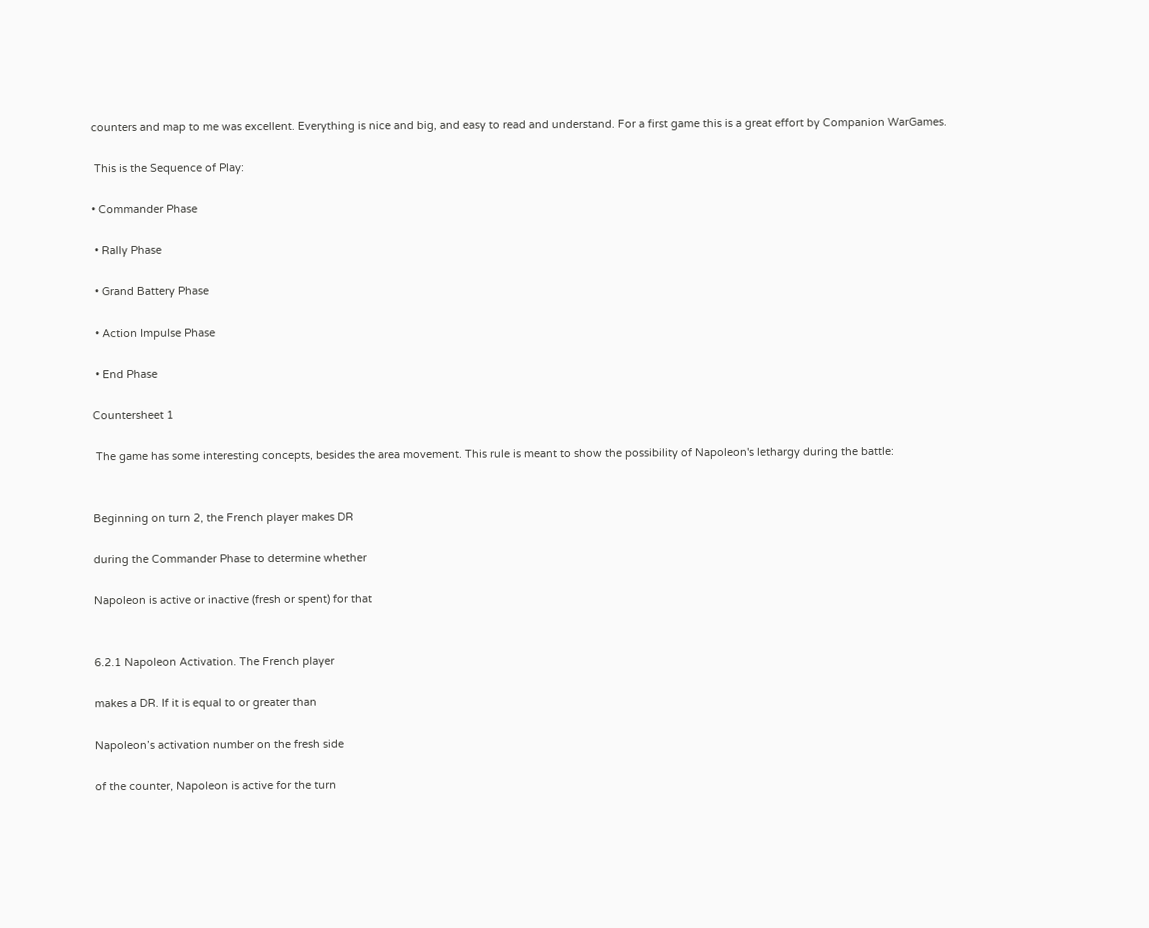counters and map to me was excellent. Everything is nice and big, and easy to read and understand. For a first game this is a great effort by Companion WarGames.

 This is the Sequence of Play:

• Commander Phase

 • Rally Phase

 • Grand Battery Phase

 • Action Impulse Phase

 • End Phase

Countersheet 1

 The game has some interesting concepts, besides the area movement. This rule is meant to show the possibility of Napoleon's lethargy during the battle:


Beginning on turn 2, the French player makes DR

during the Commander Phase to determine whether

Napoleon is active or inactive (fresh or spent) for that


6.2.1 Napoleon Activation. The French player

makes a DR. If it is equal to or greater than

Napoleon’s activation number on the fresh side

of the counter, Napoleon is active for the turn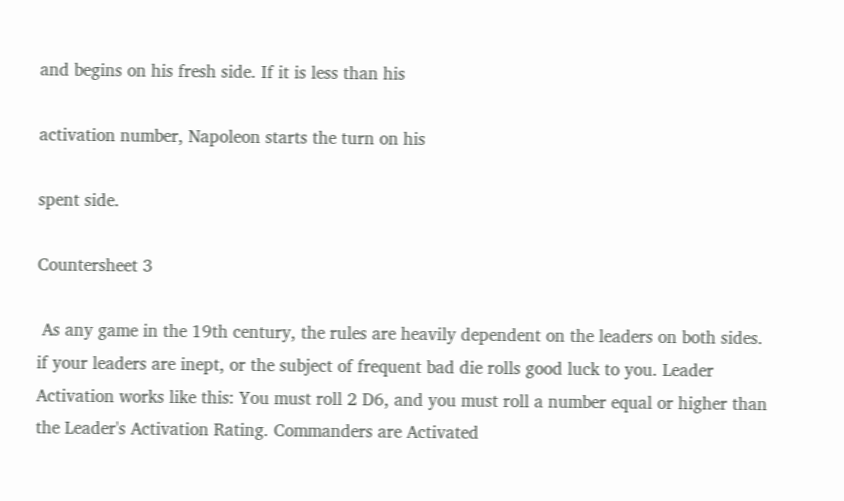and begins on his fresh side. If it is less than his

activation number, Napoleon starts the turn on his

spent side.

Countersheet 3

 As any game in the 19th century, the rules are heavily dependent on the leaders on both sides. if your leaders are inept, or the subject of frequent bad die rolls good luck to you. Leader Activation works like this: You must roll 2 D6, and you must roll a number equal or higher than the Leader's Activation Rating. Commanders are Activated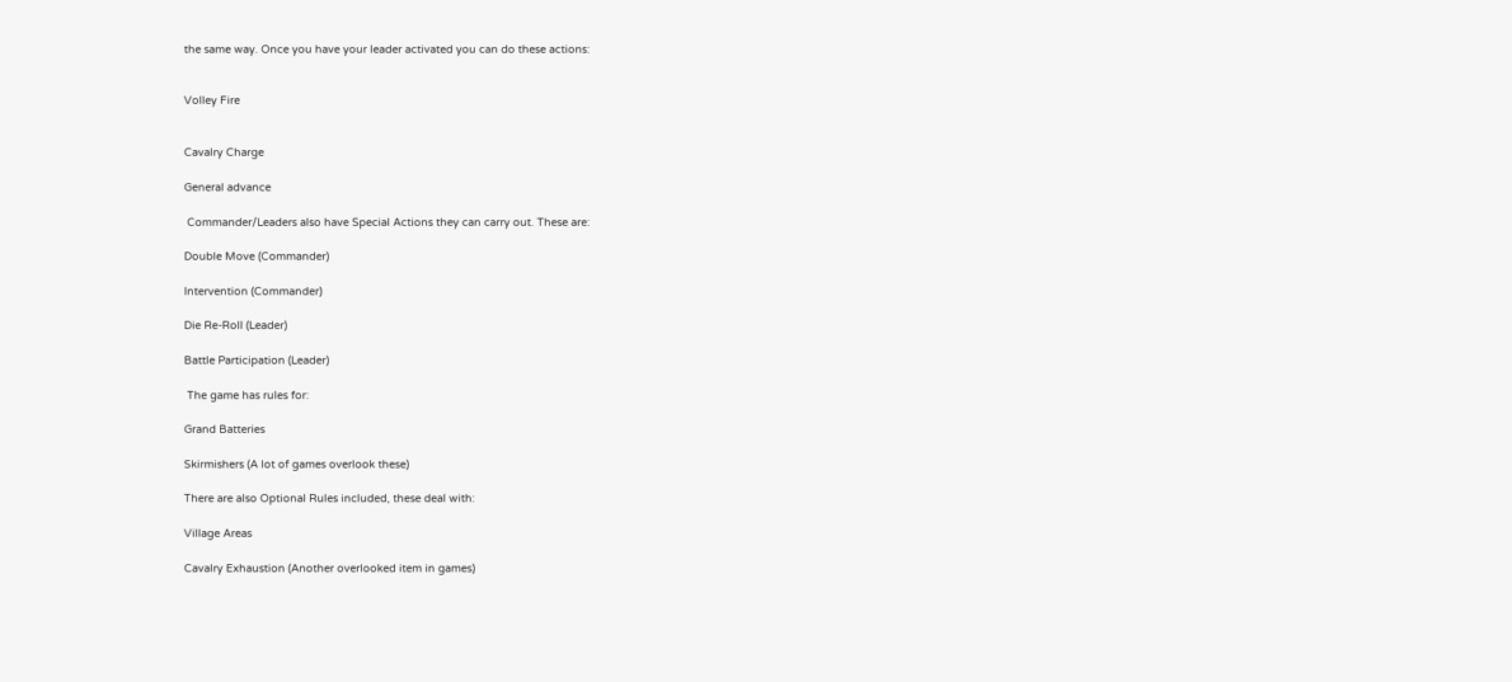the same way. Once you have your leader activated you can do these actions:


Volley Fire


Cavalry Charge

General advance

 Commander/Leaders also have Special Actions they can carry out. These are:

Double Move (Commander)

Intervention (Commander)

Die Re-Roll (Leader)

Battle Participation (Leader)

 The game has rules for:

Grand Batteries

Skirmishers (A lot of games overlook these)

There are also Optional Rules included, these deal with:

Village Areas

Cavalry Exhaustion (Another overlooked item in games)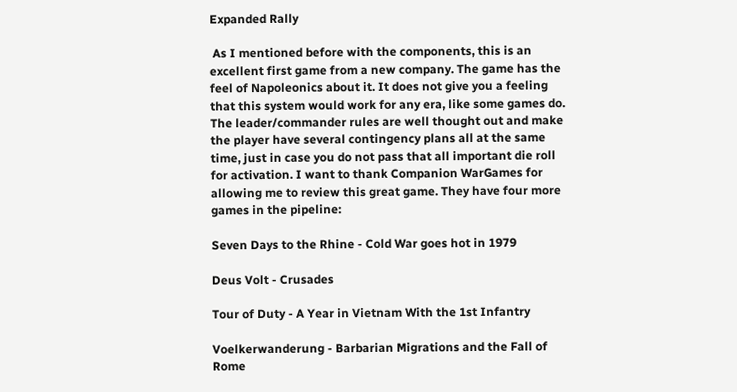Expanded Rally

 As I mentioned before with the components, this is an excellent first game from a new company. The game has the feel of Napoleonics about it. It does not give you a feeling that this system would work for any era, like some games do. The leader/commander rules are well thought out and make the player have several contingency plans all at the same time, just in case you do not pass that all important die roll for activation. I want to thank Companion WarGames for allowing me to review this great game. They have four more games in the pipeline:

Seven Days to the Rhine - Cold War goes hot in 1979

Deus Volt - Crusades

Tour of Duty - A Year in Vietnam With the 1st Infantry

Voelkerwanderung - Barbarian Migrations and the Fall of Rome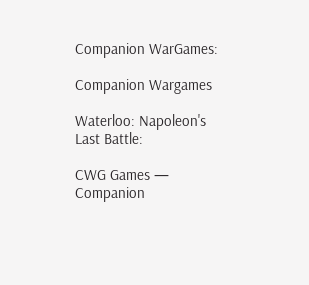Companion WarGames:

Companion Wargames

Waterloo: Napoleon's Last Battle:

CWG Games — Companion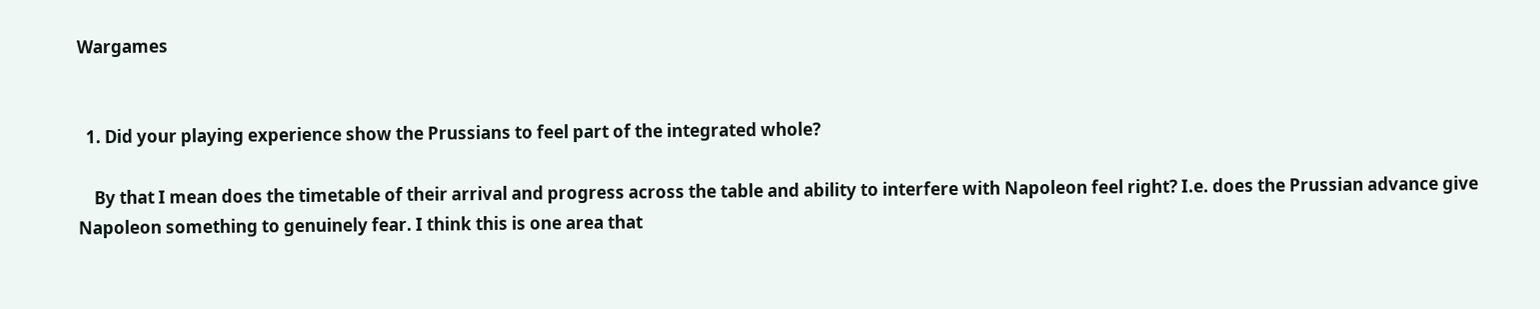Wargames


  1. Did your playing experience show the Prussians to feel part of the integrated whole?

    By that I mean does the timetable of their arrival and progress across the table and ability to interfere with Napoleon feel right? I.e. does the Prussian advance give Napoleon something to genuinely fear. I think this is one area that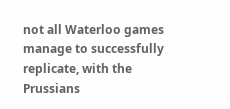not all Waterloo games manage to successfully replicate, with the Prussians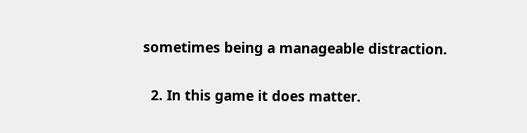sometimes being a manageable distraction.

  2. In this game it does matter.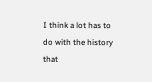I think a lot has to do with the history that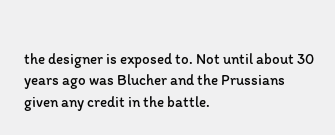the designer is exposed to. Not until about 30 years ago was Blucher and the Prussians given any credit in the battle.